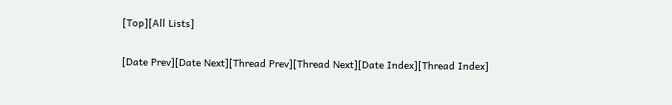[Top][All Lists]

[Date Prev][Date Next][Thread Prev][Thread Next][Date Index][Thread Index]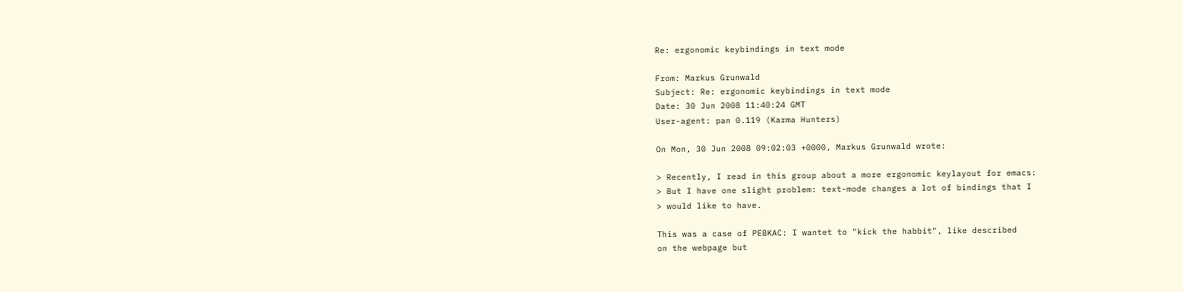Re: ergonomic keybindings in text mode

From: Markus Grunwald
Subject: Re: ergonomic keybindings in text mode
Date: 30 Jun 2008 11:40:24 GMT
User-agent: pan 0.119 (Karma Hunters)

On Mon, 30 Jun 2008 09:02:03 +0000, Markus Grunwald wrote:

> Recently, I read in this group about a more ergonomic keylayout for emacs:
> But I have one slight problem: text-mode changes a lot of bindings that I
> would like to have.

This was a case of PEBKAC: I wantet to "kick the habbit", like described
on the webpage but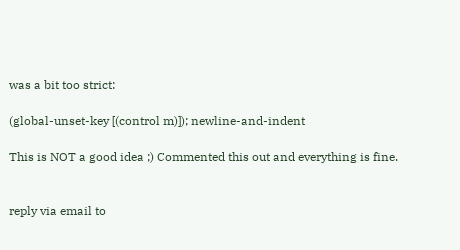was a bit too strict:

(global-unset-key [(control m)]); newline-and-indent

This is NOT a good idea ;) Commented this out and everything is fine.


reply via email to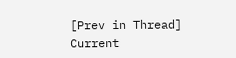[Prev in Thread] Current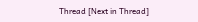Thread [Next in Thread]